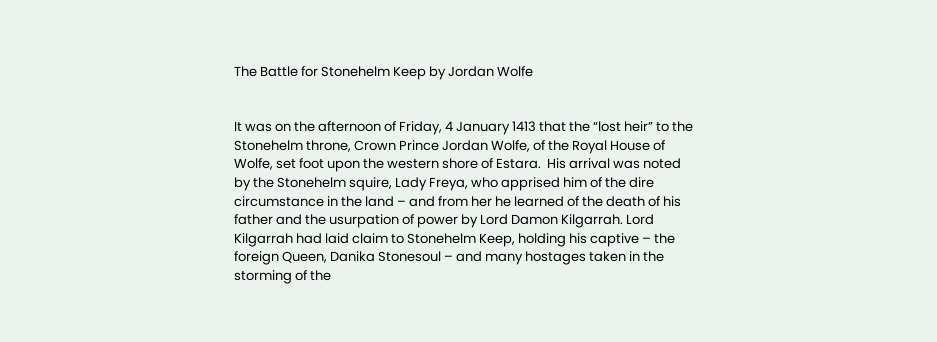The Battle for Stonehelm Keep by Jordan Wolfe


It was on the afternoon of Friday, 4 January 1413 that the “lost heir” to the Stonehelm throne, Crown Prince Jordan Wolfe, of the Royal House of Wolfe, set foot upon the western shore of Estara.  His arrival was noted by the Stonehelm squire, Lady Freya, who apprised him of the dire circumstance in the land – and from her he learned of the death of his father and the usurpation of power by Lord Damon Kilgarrah. Lord Kilgarrah had laid claim to Stonehelm Keep, holding his captive – the foreign Queen, Danika Stonesoul – and many hostages taken in the storming of the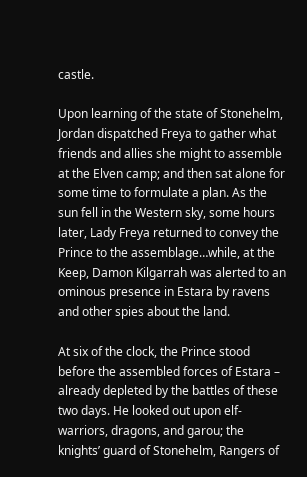castle.

Upon learning of the state of Stonehelm, Jordan dispatched Freya to gather what friends and allies she might to assemble at the Elven camp; and then sat alone for some time to formulate a plan. As the sun fell in the Western sky, some hours later, Lady Freya returned to convey the Prince to the assemblage…while, at the Keep, Damon Kilgarrah was alerted to an ominous presence in Estara by ravens and other spies about the land.

At six of the clock, the Prince stood before the assembled forces of Estara – already depleted by the battles of these two days. He looked out upon elf-warriors, dragons, and garou; the knights’ guard of Stonehelm, Rangers of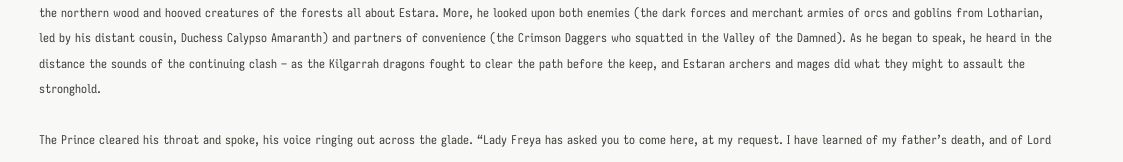the northern wood and hooved creatures of the forests all about Estara. More, he looked upon both enemies (the dark forces and merchant armies of orcs and goblins from Lotharian, led by his distant cousin, Duchess Calypso Amaranth) and partners of convenience (the Crimson Daggers who squatted in the Valley of the Damned). As he began to speak, he heard in the distance the sounds of the continuing clash – as the Kilgarrah dragons fought to clear the path before the keep, and Estaran archers and mages did what they might to assault the stronghold.

The Prince cleared his throat and spoke, his voice ringing out across the glade. “Lady Freya has asked you to come here, at my request. I have learned of my father’s death, and of Lord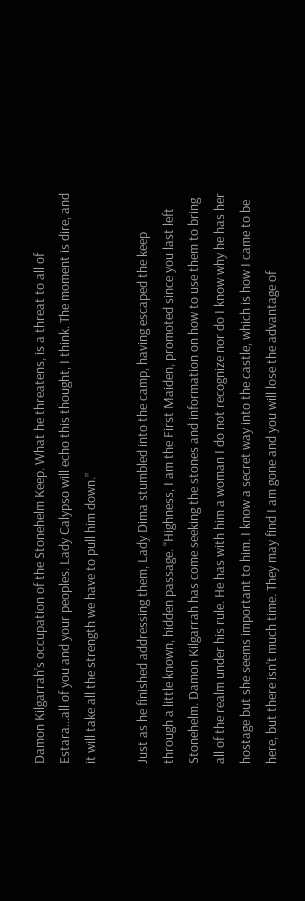Damon Kilgarrah’s occupation of the Stonehelm Keep. What he threatens, is a threat to all of Estara…all of you and your peoples. Lady Calypso will echo this thought, I think. The moment is dire, and it will take all the strength we have to pull him down.”

Just as he finished addressing them, Lady Dima stumbled into the camp, having escaped the keep through a little known, hidden passage. “Highness, I am the First Maiden, promoted since you last left Stonehelm. Damon Kilgarrah has come seeking the stones and information on how to use them to bring all of the realm under his rule. He has with him a woman I do not recognize nor do I know why he has her hostage but she seems important to him. I know a secret way into the castle, which is how I came to be here, but there isn’t much time. They may find I am gone and you will lose the advantage of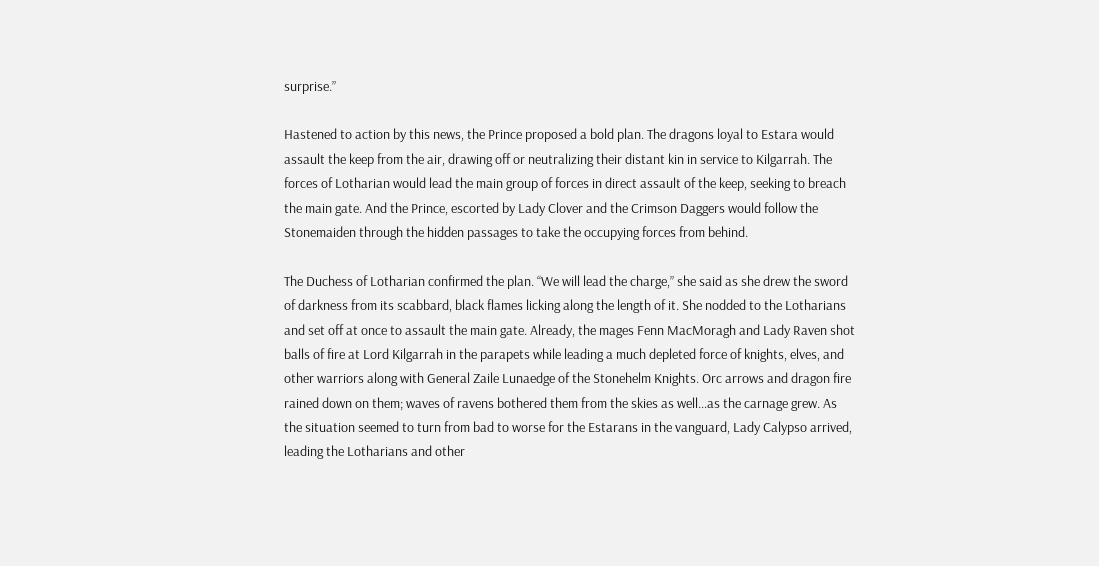surprise.”

Hastened to action by this news, the Prince proposed a bold plan. The dragons loyal to Estara would assault the keep from the air, drawing off or neutralizing their distant kin in service to Kilgarrah. The forces of Lotharian would lead the main group of forces in direct assault of the keep, seeking to breach the main gate. And the Prince, escorted by Lady Clover and the Crimson Daggers would follow the Stonemaiden through the hidden passages to take the occupying forces from behind.

The Duchess of Lotharian confirmed the plan. “We will lead the charge,” she said as she drew the sword of darkness from its scabbard, black flames licking along the length of it. She nodded to the Lotharians and set off at once to assault the main gate. Already, the mages Fenn MacMoragh and Lady Raven shot balls of fire at Lord Kilgarrah in the parapets while leading a much depleted force of knights, elves, and other warriors along with General Zaile Lunaedge of the Stonehelm Knights. Orc arrows and dragon fire rained down on them; waves of ravens bothered them from the skies as well…as the carnage grew. As the situation seemed to turn from bad to worse for the Estarans in the vanguard, Lady Calypso arrived, leading the Lotharians and other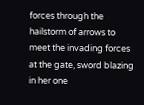forces through the hailstorm of arrows to meet the invading forces at the gate, sword blazing in her one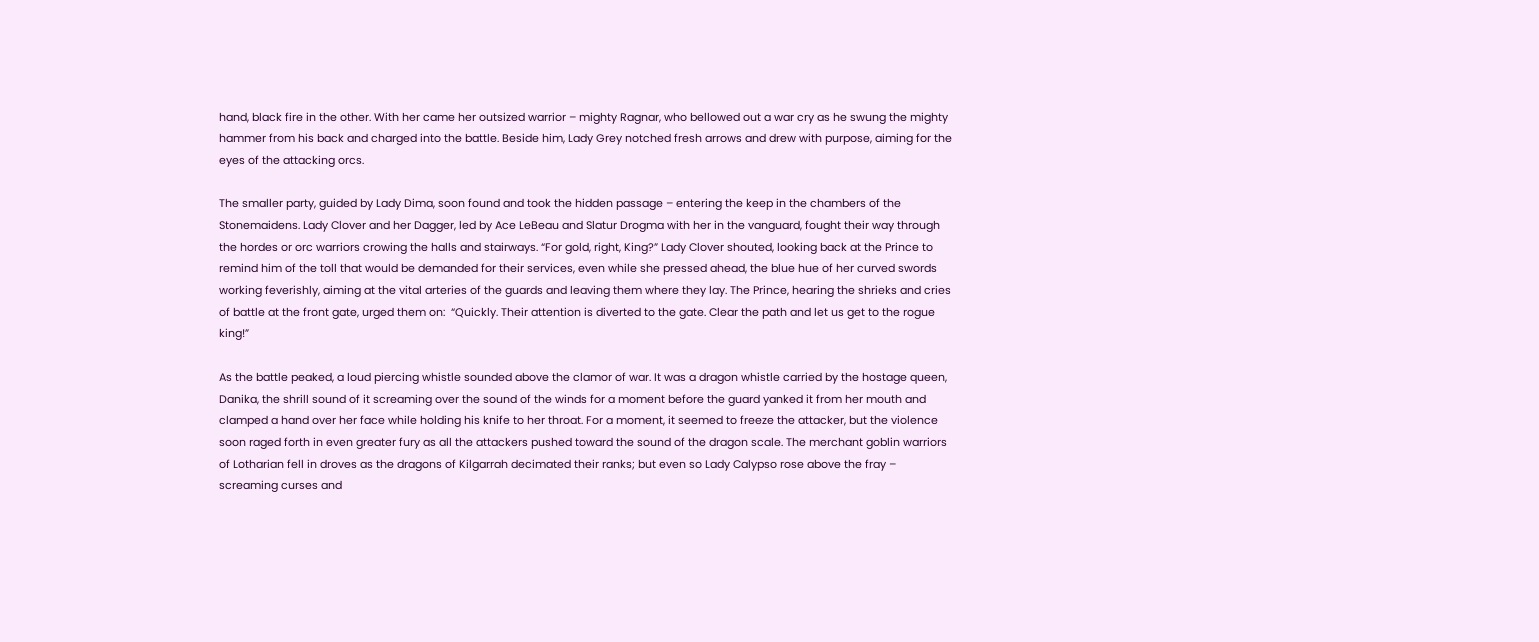hand, black fire in the other. With her came her outsized warrior – mighty Ragnar, who bellowed out a war cry as he swung the mighty hammer from his back and charged into the battle. Beside him, Lady Grey notched fresh arrows and drew with purpose, aiming for the eyes of the attacking orcs.

The smaller party, guided by Lady Dima, soon found and took the hidden passage – entering the keep in the chambers of the Stonemaidens. Lady Clover and her Dagger, led by Ace LeBeau and Slatur Drogma with her in the vanguard, fought their way through the hordes or orc warriors crowing the halls and stairways. “For gold, right, King?” Lady Clover shouted, looking back at the Prince to remind him of the toll that would be demanded for their services, even while she pressed ahead, the blue hue of her curved swords working feverishly, aiming at the vital arteries of the guards and leaving them where they lay. The Prince, hearing the shrieks and cries of battle at the front gate, urged them on:  “Quickly. Their attention is diverted to the gate. Clear the path and let us get to the rogue king!”

As the battle peaked, a loud piercing whistle sounded above the clamor of war. It was a dragon whistle carried by the hostage queen, Danika, the shrill sound of it screaming over the sound of the winds for a moment before the guard yanked it from her mouth and clamped a hand over her face while holding his knife to her throat. For a moment, it seemed to freeze the attacker, but the violence soon raged forth in even greater fury as all the attackers pushed toward the sound of the dragon scale. The merchant goblin warriors of Lotharian fell in droves as the dragons of Kilgarrah decimated their ranks; but even so Lady Calypso rose above the fray – screaming curses and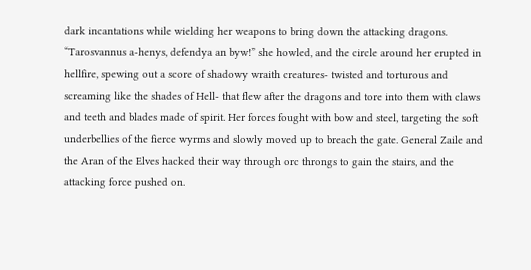dark incantations while wielding her weapons to bring down the attacking dragons. “Tarosvannus a-henys, defendya an byw!” she howled, and the circle around her erupted in hellfire, spewing out a score of shadowy wraith creatures- twisted and torturous and screaming like the shades of Hell- that flew after the dragons and tore into them with claws and teeth and blades made of spirit. Her forces fought with bow and steel, targeting the soft underbellies of the fierce wyrms and slowly moved up to breach the gate. General Zaile and the Aran of the Elves hacked their way through orc throngs to gain the stairs, and the attacking force pushed on.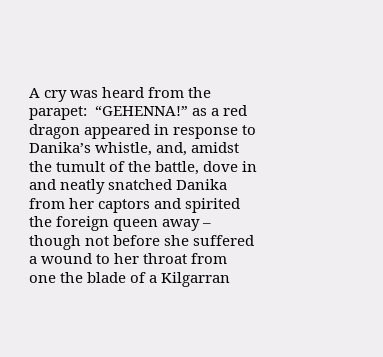A cry was heard from the parapet:  “GEHENNA!” as a red dragon appeared in response to Danika’s whistle, and, amidst the tumult of the battle, dove in and neatly snatched Danika from her captors and spirited the foreign queen away – though not before she suffered a wound to her throat from one the blade of a Kilgarran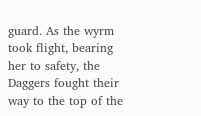guard. As the wyrm took flight, bearing her to safety, the Daggers fought their way to the top of the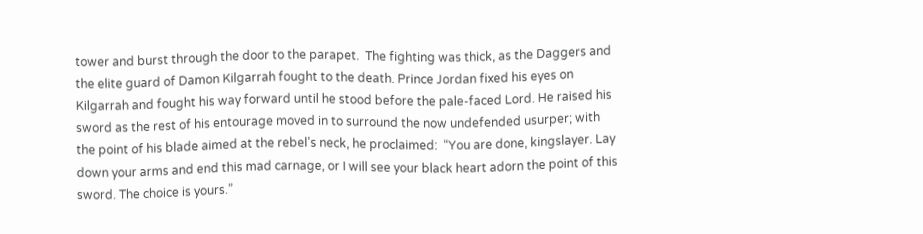tower and burst through the door to the parapet.  The fighting was thick, as the Daggers and the elite guard of Damon Kilgarrah fought to the death. Prince Jordan fixed his eyes on Kilgarrah and fought his way forward until he stood before the pale-faced Lord. He raised his sword as the rest of his entourage moved in to surround the now undefended usurper; with the point of his blade aimed at the rebel’s neck, he proclaimed:  “You are done, kingslayer. Lay down your arms and end this mad carnage, or I will see your black heart adorn the point of this sword. The choice is yours.”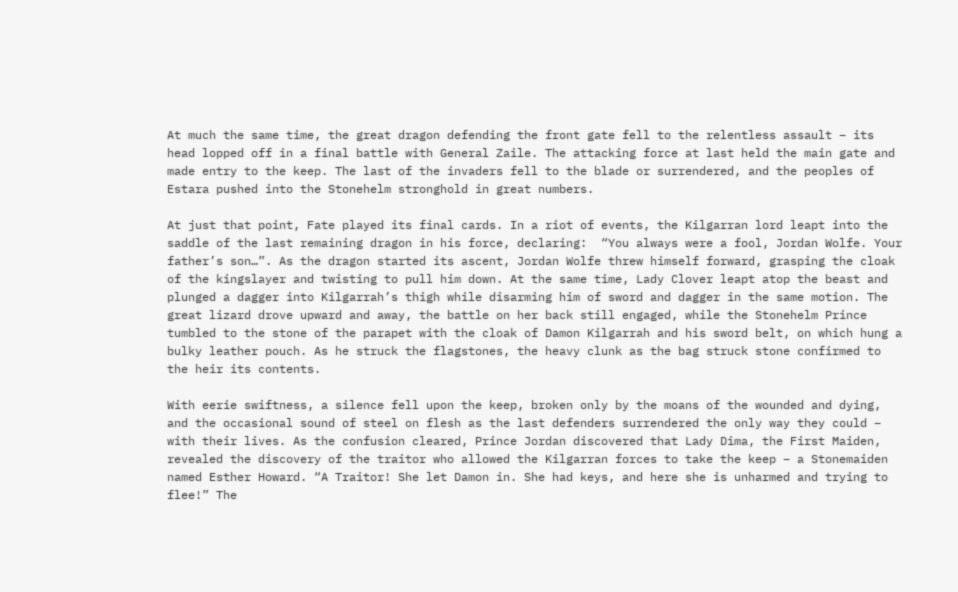At much the same time, the great dragon defending the front gate fell to the relentless assault – its head lopped off in a final battle with General Zaile. The attacking force at last held the main gate and made entry to the keep. The last of the invaders fell to the blade or surrendered, and the peoples of Estara pushed into the Stonehelm stronghold in great numbers.

At just that point, Fate played its final cards. In a riot of events, the Kilgarran lord leapt into the saddle of the last remaining dragon in his force, declaring:  “You always were a fool, Jordan Wolfe. Your father’s son…”. As the dragon started its ascent, Jordan Wolfe threw himself forward, grasping the cloak of the kingslayer and twisting to pull him down. At the same time, Lady Clover leapt atop the beast and plunged a dagger into Kilgarrah’s thigh while disarming him of sword and dagger in the same motion. The great lizard drove upward and away, the battle on her back still engaged, while the Stonehelm Prince tumbled to the stone of the parapet with the cloak of Damon Kilgarrah and his sword belt, on which hung a bulky leather pouch. As he struck the flagstones, the heavy clunk as the bag struck stone confirmed to the heir its contents.

With eerie swiftness, a silence fell upon the keep, broken only by the moans of the wounded and dying, and the occasional sound of steel on flesh as the last defenders surrendered the only way they could – with their lives. As the confusion cleared, Prince Jordan discovered that Lady Dima, the First Maiden, revealed the discovery of the traitor who allowed the Kilgarran forces to take the keep – a Stonemaiden named Esther Howard. “A Traitor! She let Damon in. She had keys, and here she is unharmed and trying to flee!” The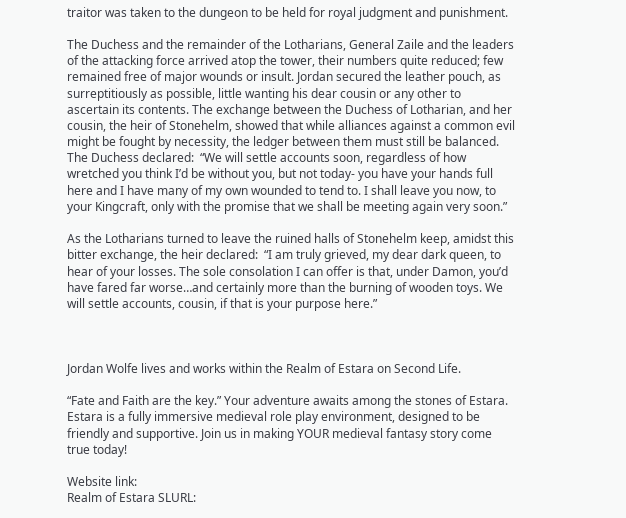traitor was taken to the dungeon to be held for royal judgment and punishment.

The Duchess and the remainder of the Lotharians, General Zaile and the leaders of the attacking force arrived atop the tower, their numbers quite reduced; few remained free of major wounds or insult. Jordan secured the leather pouch, as surreptitiously as possible, little wanting his dear cousin or any other to ascertain its contents. The exchange between the Duchess of Lotharian, and her cousin, the heir of Stonehelm, showed that while alliances against a common evil might be fought by necessity, the ledger between them must still be balanced. The Duchess declared:  “We will settle accounts soon, regardless of how wretched you think I’d be without you, but not today- you have your hands full here and I have many of my own wounded to tend to. I shall leave you now, to your Kingcraft, only with the promise that we shall be meeting again very soon.”

As the Lotharians turned to leave the ruined halls of Stonehelm keep, amidst this bitter exchange, the heir declared:  “I am truly grieved, my dear dark queen, to hear of your losses. The sole consolation I can offer is that, under Damon, you’d have fared far worse…and certainly more than the burning of wooden toys. We will settle accounts, cousin, if that is your purpose here.”



Jordan Wolfe lives and works within the Realm of Estara on Second Life.

“Fate and Faith are the key.” Your adventure awaits among the stones of Estara. Estara is a fully immersive medieval role play environment, designed to be friendly and supportive. Join us in making YOUR medieval fantasy story come true today!

Website link:
Realm of Estara SLURL: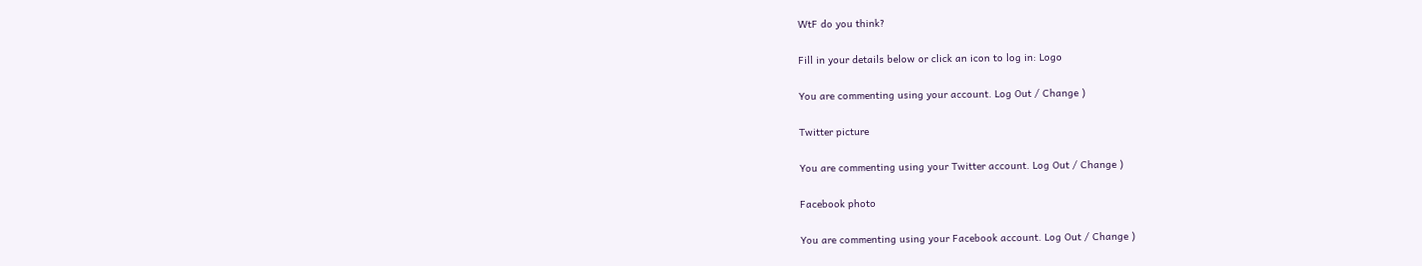WtF do you think?

Fill in your details below or click an icon to log in: Logo

You are commenting using your account. Log Out / Change )

Twitter picture

You are commenting using your Twitter account. Log Out / Change )

Facebook photo

You are commenting using your Facebook account. Log Out / Change )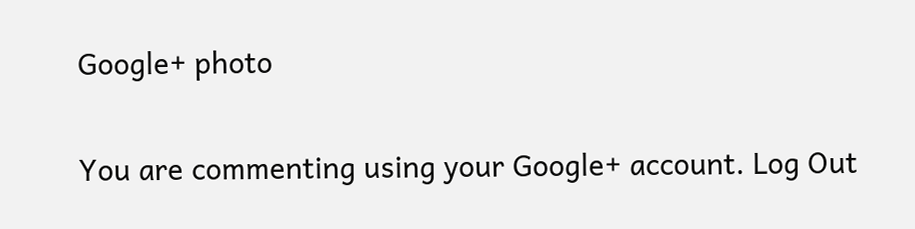Google+ photo

You are commenting using your Google+ account. Log Out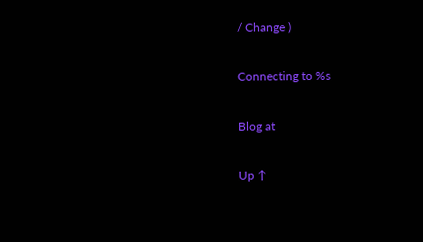/ Change )

Connecting to %s

Blog at

Up ↑